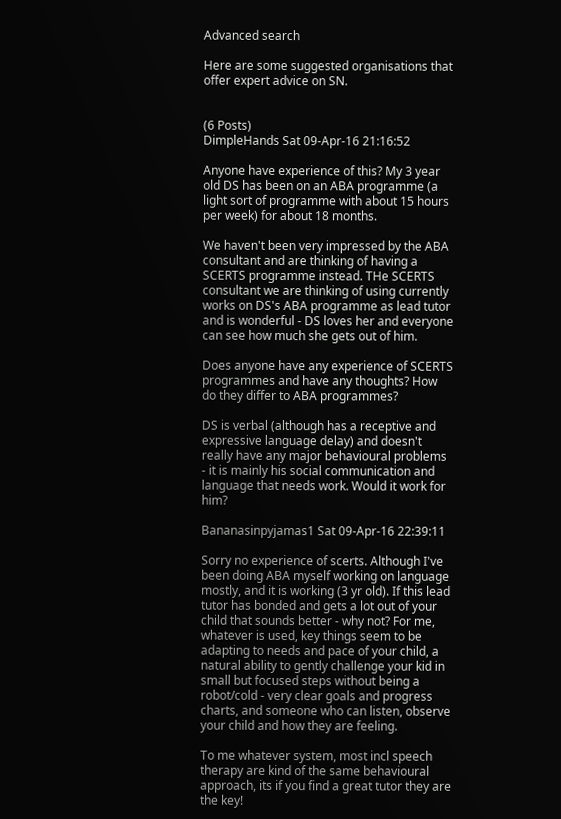Advanced search

Here are some suggested organisations that offer expert advice on SN.


(6 Posts)
DimpleHands Sat 09-Apr-16 21:16:52

Anyone have experience of this? My 3 year old DS has been on an ABA programme (a light sort of programme with about 15 hours per week) for about 18 months.

We haven't been very impressed by the ABA consultant and are thinking of having a SCERTS programme instead. THe SCERTS consultant we are thinking of using currently works on DS's ABA programme as lead tutor and is wonderful - DS loves her and everyone can see how much she gets out of him.

Does anyone have any experience of SCERTS programmes and have any thoughts? How do they differ to ABA programmes?

DS is verbal (although has a receptive and expressive language delay) and doesn't really have any major behavioural problems - it is mainly his social communication and language that needs work. Would it work for him?

Bananasinpyjamas1 Sat 09-Apr-16 22:39:11

Sorry no experience of scerts. Although I've been doing ABA myself working on language mostly, and it is working (3 yr old). If this lead tutor has bonded and gets a lot out of your child that sounds better - why not? For me, whatever is used, key things seem to be adapting to needs and pace of your child, a natural ability to gently challenge your kid in small but focused steps without being a robot/cold - very clear goals and progress charts, and someone who can listen, observe your child and how they are feeling.

To me whatever system, most incl speech therapy are kind of the same behavioural approach, its if you find a great tutor they are the key!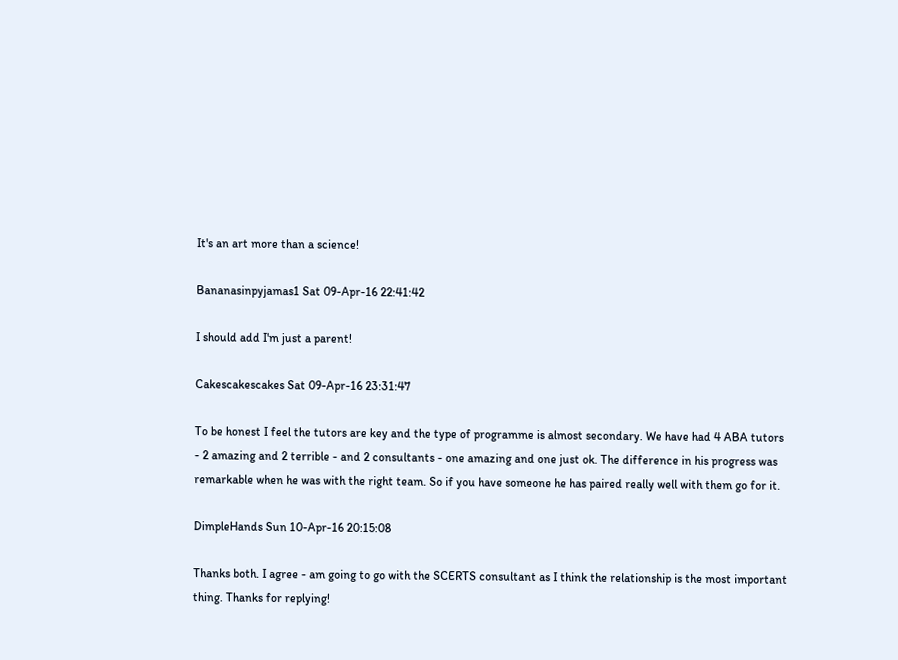It's an art more than a science!

Bananasinpyjamas1 Sat 09-Apr-16 22:41:42

I should add I'm just a parent!

Cakescakescakes Sat 09-Apr-16 23:31:47

To be honest I feel the tutors are key and the type of programme is almost secondary. We have had 4 ABA tutors - 2 amazing and 2 terrible - and 2 consultants - one amazing and one just ok. The difference in his progress was remarkable when he was with the right team. So if you have someone he has paired really well with them go for it.

DimpleHands Sun 10-Apr-16 20:15:08

Thanks both. I agree - am going to go with the SCERTS consultant as I think the relationship is the most important thing. Thanks for replying!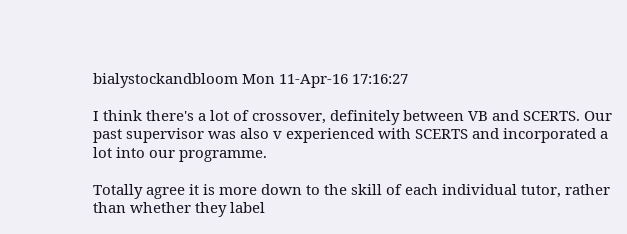bialystockandbloom Mon 11-Apr-16 17:16:27

I think there's a lot of crossover, definitely between VB and SCERTS. Our past supervisor was also v experienced with SCERTS and incorporated a lot into our programme.

Totally agree it is more down to the skill of each individual tutor, rather than whether they label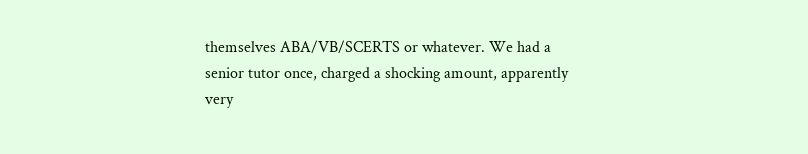themselves ABA/VB/SCERTS or whatever. We had a senior tutor once, charged a shocking amount, apparently very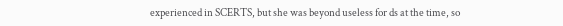experienced in SCERTS, but she was beyond useless for ds at the time, so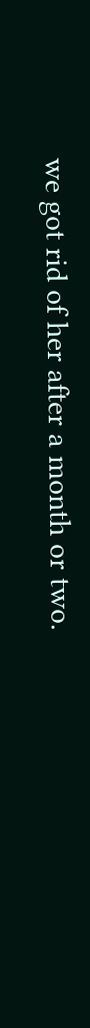we got rid of her after a month or two.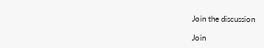Join the discussion

Join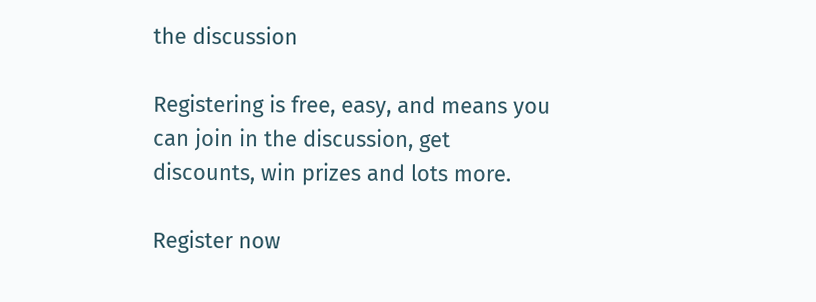the discussion

Registering is free, easy, and means you can join in the discussion, get discounts, win prizes and lots more.

Register now